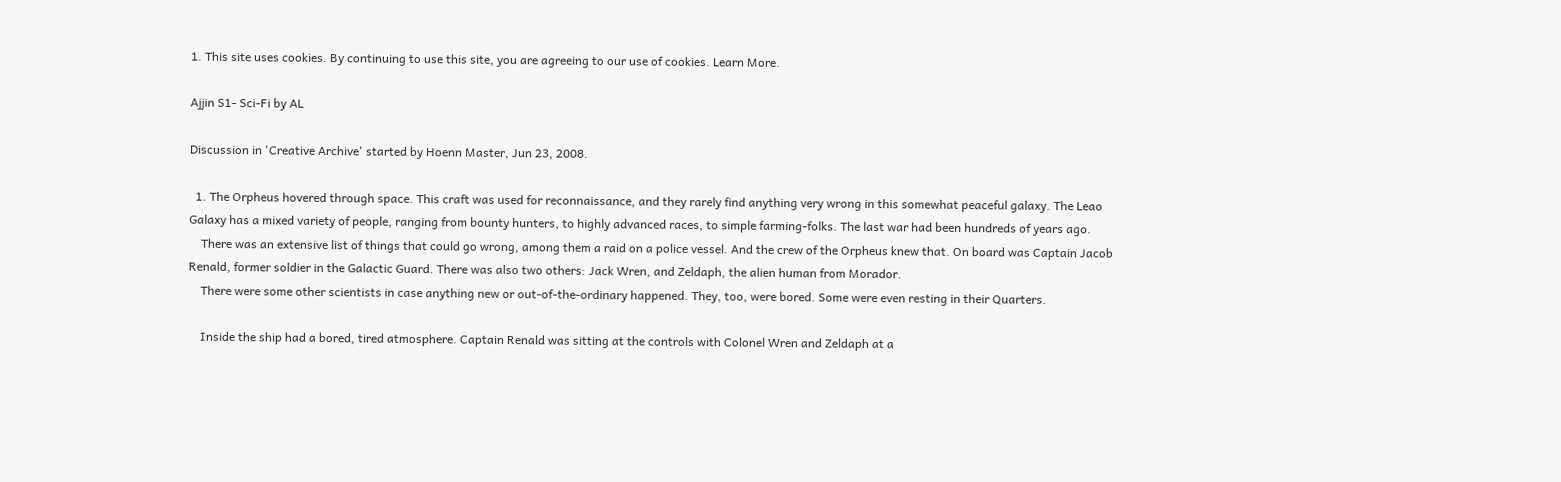1. This site uses cookies. By continuing to use this site, you are agreeing to our use of cookies. Learn More.

Ajjin S1- Sci-Fi by AL

Discussion in 'Creative Archive' started by Hoenn Master, Jun 23, 2008.

  1. The Orpheus hovered through space. This craft was used for reconnaissance, and they rarely find anything very wrong in this somewhat peaceful galaxy. The Leao Galaxy has a mixed variety of people, ranging from bounty hunters, to highly advanced races, to simple farming-folks. The last war had been hundreds of years ago.
    There was an extensive list of things that could go wrong, among them a raid on a police vessel. And the crew of the Orpheus knew that. On board was Captain Jacob Renald, former soldier in the Galactic Guard. There was also two others: Jack Wren, and Zeldaph, the alien human from Morador.
    There were some other scientists in case anything new or out-of-the-ordinary happened. They, too, were bored. Some were even resting in their Quarters.

    Inside the ship had a bored, tired atmosphere. Captain Renald was sitting at the controls with Colonel Wren and Zeldaph at a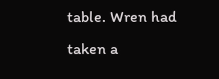table. Wren had taken a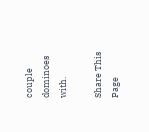couple dominoes with.

Share This Page